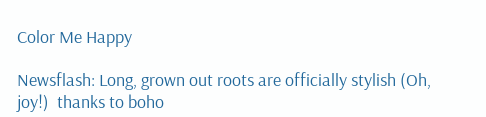Color Me Happy

Newsflash: Long, grown out roots are officially stylish (Oh, joy!)  thanks to boho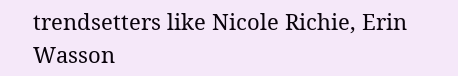trendsetters like Nicole Richie, Erin Wasson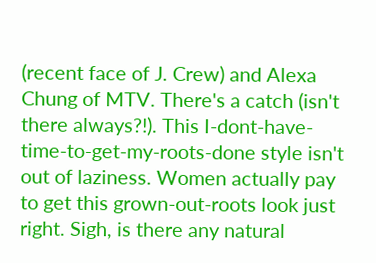(recent face of J. Crew) and Alexa Chung of MTV. There's a catch (isn't there always?!). This I-dont-have-time-to-get-my-roots-done style isn't  out of laziness. Women actually pay to get this grown-out-roots look just right. Sigh, is there any natural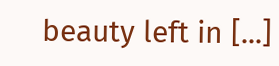beauty left in [...]